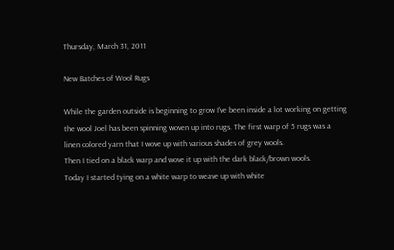Thursday, March 31, 2011

New Batches of Wool Rugs

While the garden outside is beginning to grow I've been inside a lot working on getting the wool Joel has been spinning woven up into rugs. The first warp of 5 rugs was a linen colored yarn that I wove up with various shades of grey wools.
Then I tied on a black warp and wove it up with the dark black/brown wools.
Today I started tying on a white warp to weave up with white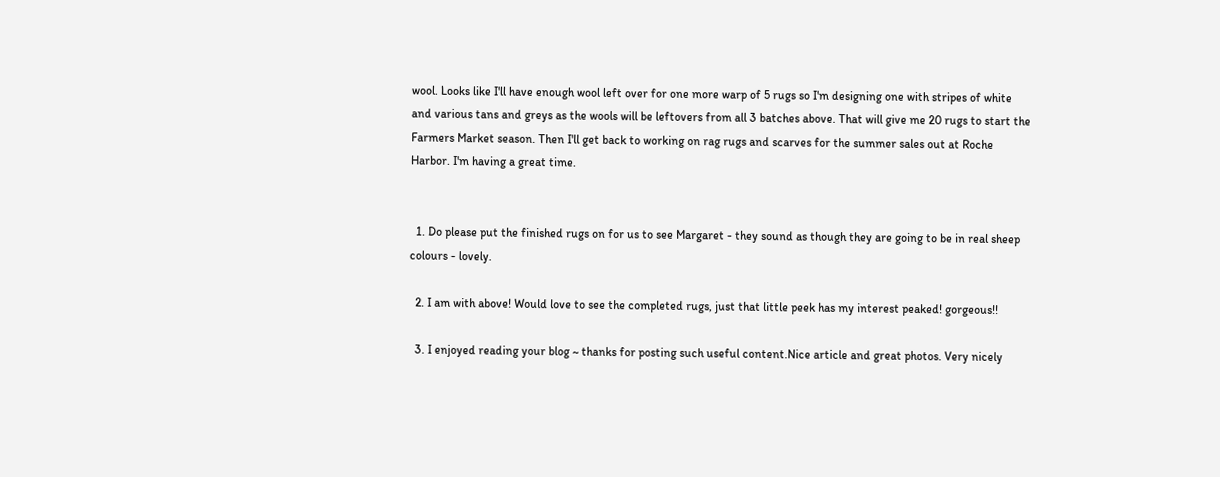wool. Looks like I'll have enough wool left over for one more warp of 5 rugs so I'm designing one with stripes of white and various tans and greys as the wools will be leftovers from all 3 batches above. That will give me 20 rugs to start the Farmers Market season. Then I'll get back to working on rag rugs and scarves for the summer sales out at Roche Harbor. I'm having a great time.


  1. Do please put the finished rugs on for us to see Margaret - they sound as though they are going to be in real sheep colours - lovely.

  2. I am with above! Would love to see the completed rugs, just that little peek has my interest peaked! gorgeous!!

  3. I enjoyed reading your blog ~ thanks for posting such useful content.Nice article and great photos. Very nicely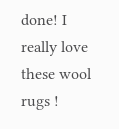done! I really love these wool rugs !